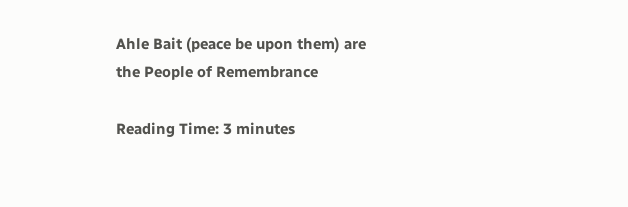Ahle Bait (peace be upon them) are the People of Remembrance

Reading Time: 3 minutes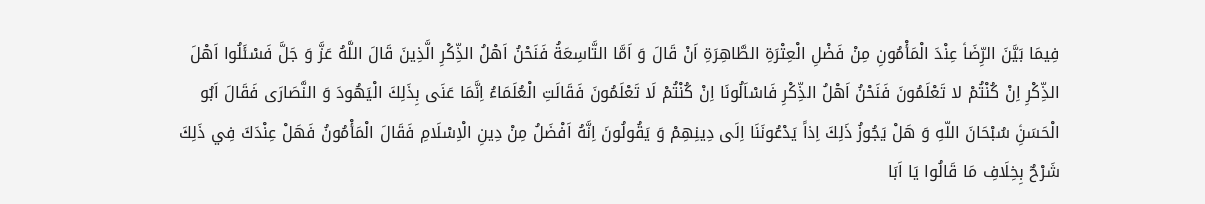فِيمَا بَيَّنَ الرِّضَاؑ عِنْدَ الْمَأْمُونِ مِنْ فَضْلِ الْعِتْرَةِ الطَّاهِرَةِ اَنْ قَالَ وَ اَمَّا التَّاسِعَةُ فَنَحْنُ اَهْلُ الذِّكْرِ الَّذِينَ قَالَ اللَّهُ عَزَّ وَ جَلَّ فَسْئَلُوا اَهْلَ الذِّكْرِ اِنْ كُنْتُمْ لا تَعْلَمُونَ فَنَحْنُ اَهْلُ الذِّكْرِ فَاسْاَلُونَا اِنْ كُنْتُمْ لَا تَعْلَمُونَ فَقَالَتِ الْعُلَمَاءُ اِنَّمَا عَنَى بِذَلِكَ الْيَهُودَ وَ النَّصَارَى فَقَالَ اَبُو الْحَسَنِؑ سُبْحَانَ اللّهِ وَ هَلْ يَجُوزُ ذَلِكَ اِذاً يَدْعُونَنَا اِلَى دِينِهِمْ وَ يَقُولُونَ اِنَّهُ اَفْضَلُ مِنْ دِينِ الْاِسْلَامِ فَقَالَ الْمَأْمُونُ فَهَلْ عِنْدَكَ فِي ذَلِكَ شَرْحٌ بِخِلَافِ مَا قَالُوا يَا اَبَا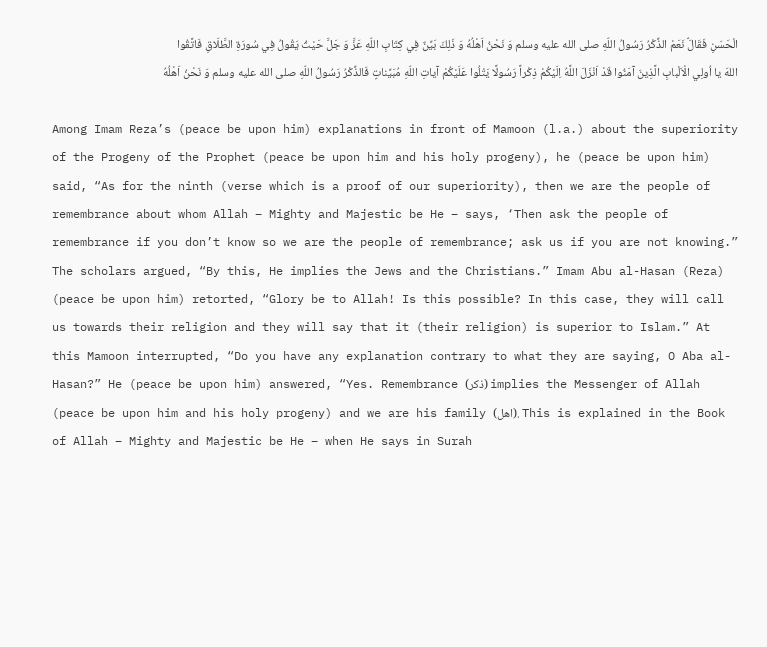الْحَسَنِ فَقَالَؑ نَعَمْ الذِّكْرُ رَسُولُ اللّهِ صلى الله عليه وسلم وَ نَحْنُ اَهْلُهُ وَ ذَلِكَ بَيِّنٌ فِي كِتَابِ اللّهِ عَزَّ وَ جَلَّ حَيْثُ يَقُولُ فِي سُورَةِ الطَّلَاقِ فَاتَّقُوا اللهَ يا اُولِي الْاَلْبابِ الَّذِينَ آمَنُوا قَدْ اَنْزَلَ اللَّهُ اِلَيْكُمْ ذِكْراً رَسُولًا يَتْلُوا عَلَيْكُمْ آياتِ اللّهِ مُبَيِّناتٍ فَالذِّكْرُ رَسُولُ اللّهِ صلى الله عليه وسلم وَ نَحْنُ اَهْلُهُ

Among Imam Reza’s (peace be upon him) explanations in front of Mamoon (l.a.) about the superiority of the Progeny of the Prophet (peace be upon him and his holy progeny), he (peace be upon him) said, “As for the ninth (verse which is a proof of our superiority), then we are the people of remembrance about whom Allah – Mighty and Majestic be He – says, ‘Then ask the people of remembrance if you don’t know so we are the people of remembrance; ask us if you are not knowing.” The scholars argued, “By this, He implies the Jews and the Christians.” Imam Abu al-Hasan (Reza) (peace be upon him) retorted, “Glory be to Allah! Is this possible? In this case, they will call us towards their religion and they will say that it (their religion) is superior to Islam.” At this Mamoon interrupted, “Do you have any explanation contrary to what they are saying, O Aba al-Hasan?” He (peace be upon him) answered, “Yes. Remembrance (ذكر) implies the Messenger of Allah (peace be upon him and his holy progeny) and we are his family (اهل). This is explained in the Book of Allah – Mighty and Majestic be He – when He says in Surah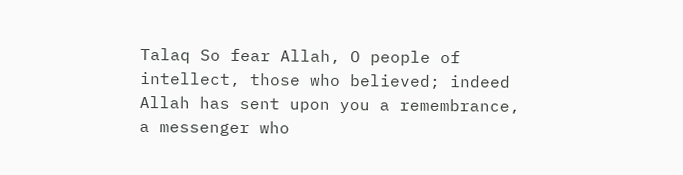Talaq So fear Allah, O people of intellect, those who believed; indeed Allah has sent upon you a remembrance, a messenger who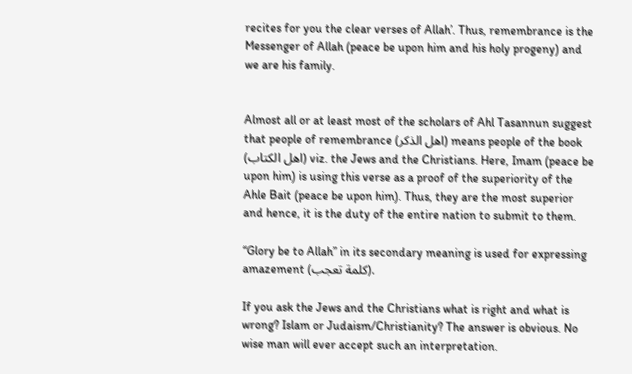recites for you the clear verses of Allah’. Thus, remembrance is the Messenger of Allah (peace be upon him and his holy progeny) and we are his family.


Almost all or at least most of the scholars of Ahl Tasannun suggest that people of remembrance (اهل الذكر) means people of the book (اهل الكتاب) viz. the Jews and the Christians. Here, Imam (peace be upon him) is using this verse as a proof of the superiority of the Ahle Bait (peace be upon him). Thus, they are the most superior and hence, it is the duty of the entire nation to submit to them.

“Glory be to Allah” in its secondary meaning is used for expressing amazement (كلمة تعجب).

If you ask the Jews and the Christians what is right and what is wrong? Islam or Judaism/Christianity? The answer is obvious. No wise man will ever accept such an interpretation.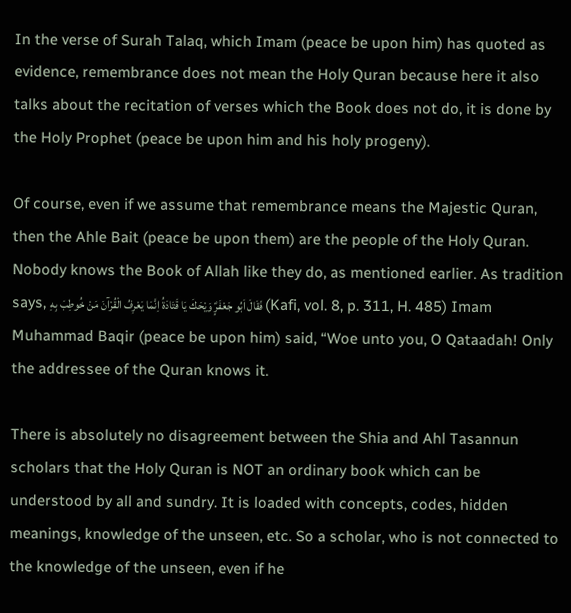In the verse of Surah Talaq, which Imam (peace be upon him) has quoted as evidence, remembrance does not mean the Holy Quran because here it also talks about the recitation of verses which the Book does not do, it is done by the Holy Prophet (peace be upon him and his holy progeny).

Of course, even if we assume that remembrance means the Majestic Quran, then the Ahle Bait (peace be upon them) are the people of the Holy Quran. Nobody knows the Book of Allah like they do, as mentioned earlier. As tradition says, فَقَالَ اَبُو جَعْفَرٍؑ وَيْحَكَ يَا قَتَادَةُ اِنَّمَا يَعْرِفُ الْقُرْآنَ مَنْ خُوطِبَ بِهِ (Kafi, vol. 8, p. 311, H. 485) Imam Muhammad Baqir (peace be upon him) said, “Woe unto you, O Qataadah! Only the addressee of the Quran knows it.

There is absolutely no disagreement between the Shia and Ahl Tasannun scholars that the Holy Quran is NOT an ordinary book which can be understood by all and sundry. It is loaded with concepts, codes, hidden meanings, knowledge of the unseen, etc. So a scholar, who is not connected to the knowledge of the unseen, even if he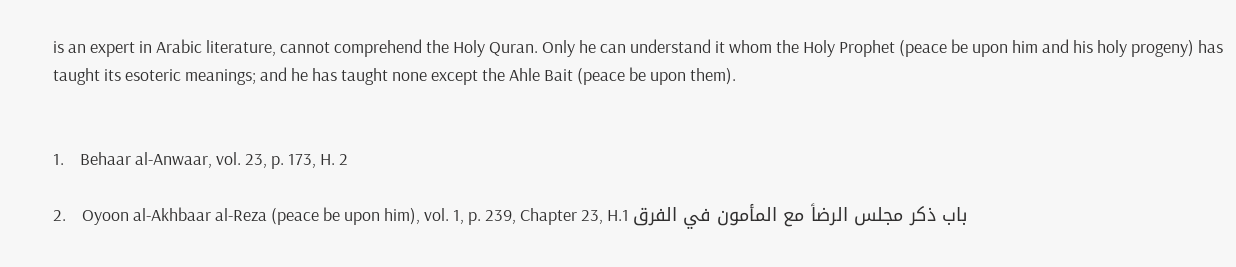is an expert in Arabic literature, cannot comprehend the Holy Quran. Only he can understand it whom the Holy Prophet (peace be upon him and his holy progeny) has taught its esoteric meanings; and he has taught none except the Ahle Bait (peace be upon them).


1.    Behaar al-Anwaar, vol. 23, p. 173, H. 2

2.    Oyoon al-Akhbaar al-Reza (peace be upon him), vol. 1, p. 239, Chapter 23, H.1 باب ذكر مجلس الرضاؑ مع المأمون في الفرق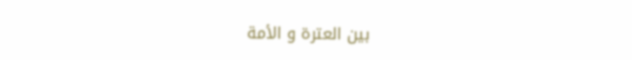بين العترة و الأمة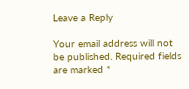Leave a Reply

Your email address will not be published. Required fields are marked *